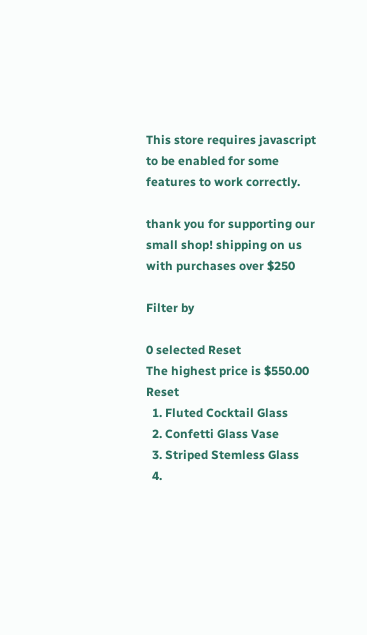This store requires javascript to be enabled for some features to work correctly.

thank you for supporting our small shop! shipping on us with purchases over $250

Filter by

0 selected Reset
The highest price is $550.00 Reset
  1. Fluted Cocktail Glass
  2. Confetti Glass Vase
  3. Striped Stemless Glass
  4.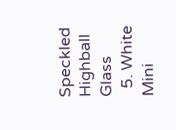Speckled Highball Glass
  5. White Mini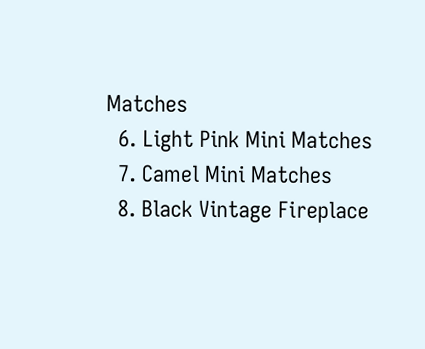Matches
  6. Light Pink Mini Matches
  7. Camel Mini Matches
  8. Black Vintage Fireplace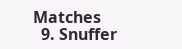Matches
  9. Snuffer